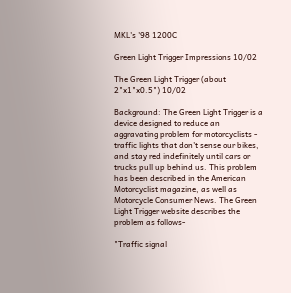MKL's '98 1200C

Green Light Trigger Impressions 10/02

The Green Light Trigger (about 2"x1"x0.5") 10/02

Background: The Green Light Trigger is a device designed to reduce an aggravating problem for motorcyclists - traffic lights that don't sense our bikes, and stay red indefinitely until cars or trucks pull up behind us. This problem has been described in the American Motorcyclist magazine, as well as Motorcycle Consumer News. The Green Light Trigger website describes the problem as follows-

"Traffic signal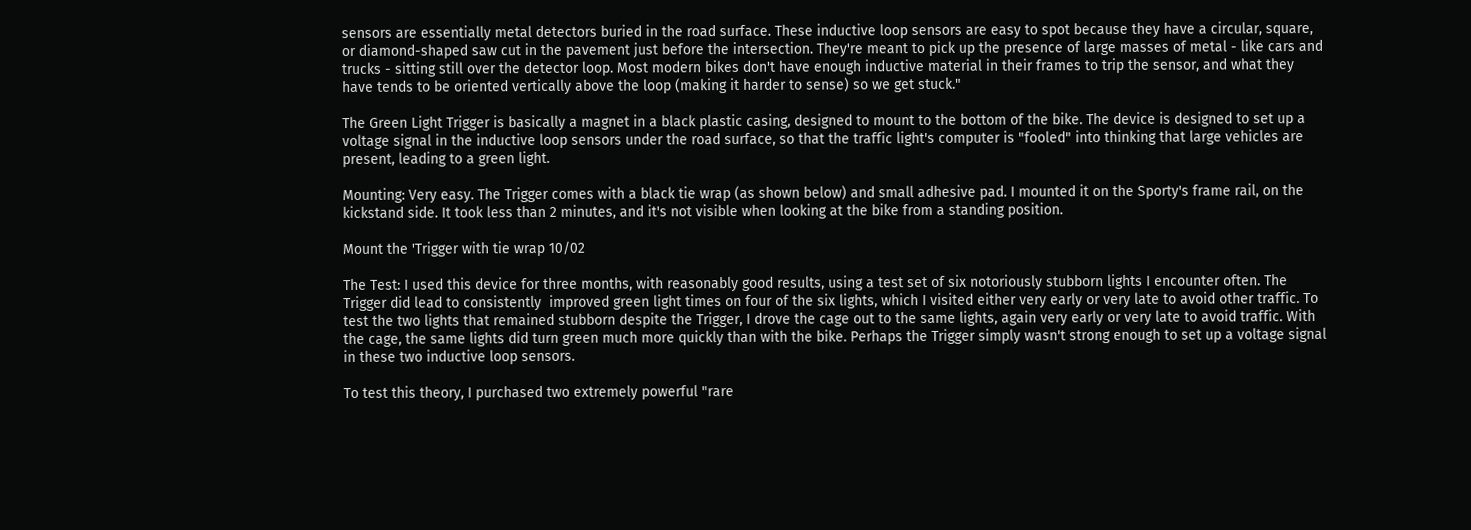sensors are essentially metal detectors buried in the road surface. These inductive loop sensors are easy to spot because they have a circular, square, or diamond-shaped saw cut in the pavement just before the intersection. They're meant to pick up the presence of large masses of metal - like cars and trucks - sitting still over the detector loop. Most modern bikes don't have enough inductive material in their frames to trip the sensor, and what they have tends to be oriented vertically above the loop (making it harder to sense) so we get stuck."

The Green Light Trigger is basically a magnet in a black plastic casing, designed to mount to the bottom of the bike. The device is designed to set up a voltage signal in the inductive loop sensors under the road surface, so that the traffic light's computer is "fooled" into thinking that large vehicles are present, leading to a green light.

Mounting: Very easy. The Trigger comes with a black tie wrap (as shown below) and small adhesive pad. I mounted it on the Sporty's frame rail, on the kickstand side. It took less than 2 minutes, and it's not visible when looking at the bike from a standing position.

Mount the 'Trigger with tie wrap 10/02

The Test: I used this device for three months, with reasonably good results, using a test set of six notoriously stubborn lights I encounter often. The Trigger did lead to consistently  improved green light times on four of the six lights, which I visited either very early or very late to avoid other traffic. To test the two lights that remained stubborn despite the Trigger, I drove the cage out to the same lights, again very early or very late to avoid traffic. With the cage, the same lights did turn green much more quickly than with the bike. Perhaps the Trigger simply wasn't strong enough to set up a voltage signal in these two inductive loop sensors.

To test this theory, I purchased two extremely powerful "rare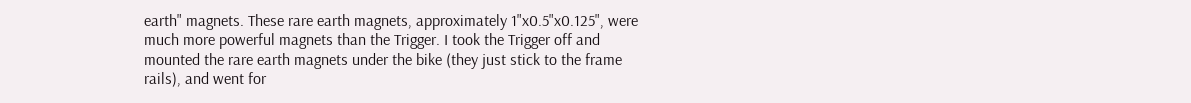earth" magnets. These rare earth magnets, approximately 1"x0.5"x0.125", were much more powerful magnets than the Trigger. I took the Trigger off and mounted the rare earth magnets under the bike (they just stick to the frame rails), and went for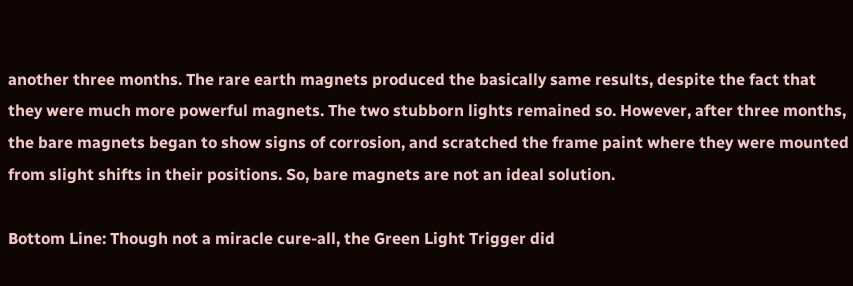another three months. The rare earth magnets produced the basically same results, despite the fact that they were much more powerful magnets. The two stubborn lights remained so. However, after three months, the bare magnets began to show signs of corrosion, and scratched the frame paint where they were mounted from slight shifts in their positions. So, bare magnets are not an ideal solution.

Bottom Line: Though not a miracle cure-all, the Green Light Trigger did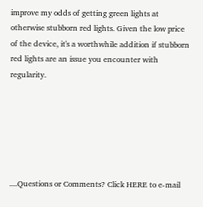improve my odds of getting green lights at otherwise stubborn red lights. Given the low price of the device, it's a worthwhile addition if stubborn red lights are an issue you encounter with regularity.






....Questions or Comments? Click HERE to e-mail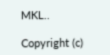MKL..

Copyright (c)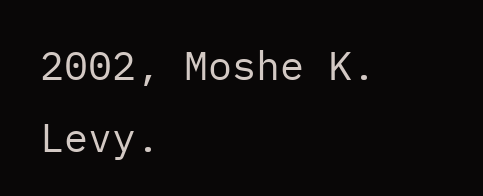2002, Moshe K. Levy.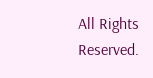All Rights Reserved.